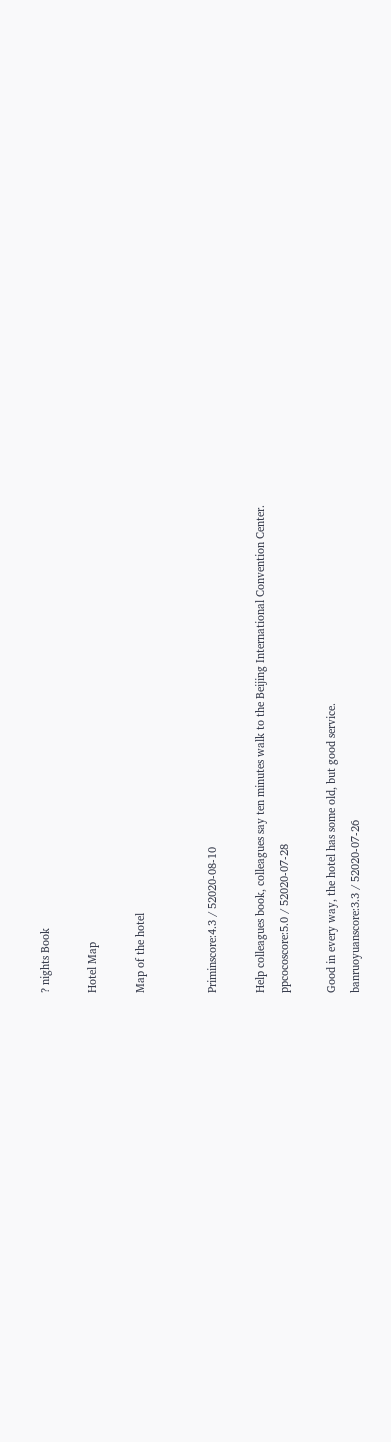? nights Book

Hotel Map

Map of the hotel


Priminscore:4.3 / 52020-08-10

Help colleagues book, colleagues say ten minutes walk to the Beijing International Convention Center.
ppcocoscore:5.0 / 52020-07-28

Good in every way, the hotel has some old, but good service.
banruoyuanscore:3.3 / 52020-07-26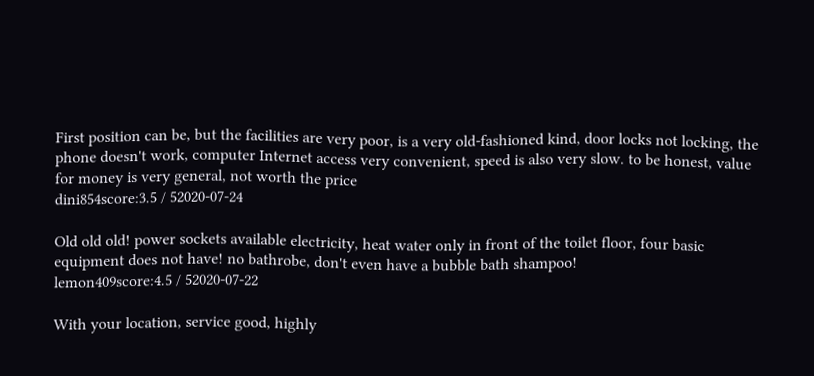First position can be, but the facilities are very poor, is a very old-fashioned kind, door locks not locking, the phone doesn't work, computer Internet access very convenient, speed is also very slow. to be honest, value for money is very general, not worth the price
dini854score:3.5 / 52020-07-24

Old old old! power sockets available electricity, heat water only in front of the toilet floor, four basic equipment does not have! no bathrobe, don't even have a bubble bath shampoo!
lemon409score:4.5 / 52020-07-22

With your location, service good, highly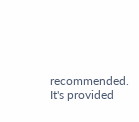recommended.
It's provided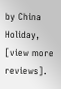by China Holiday, [view more reviews].